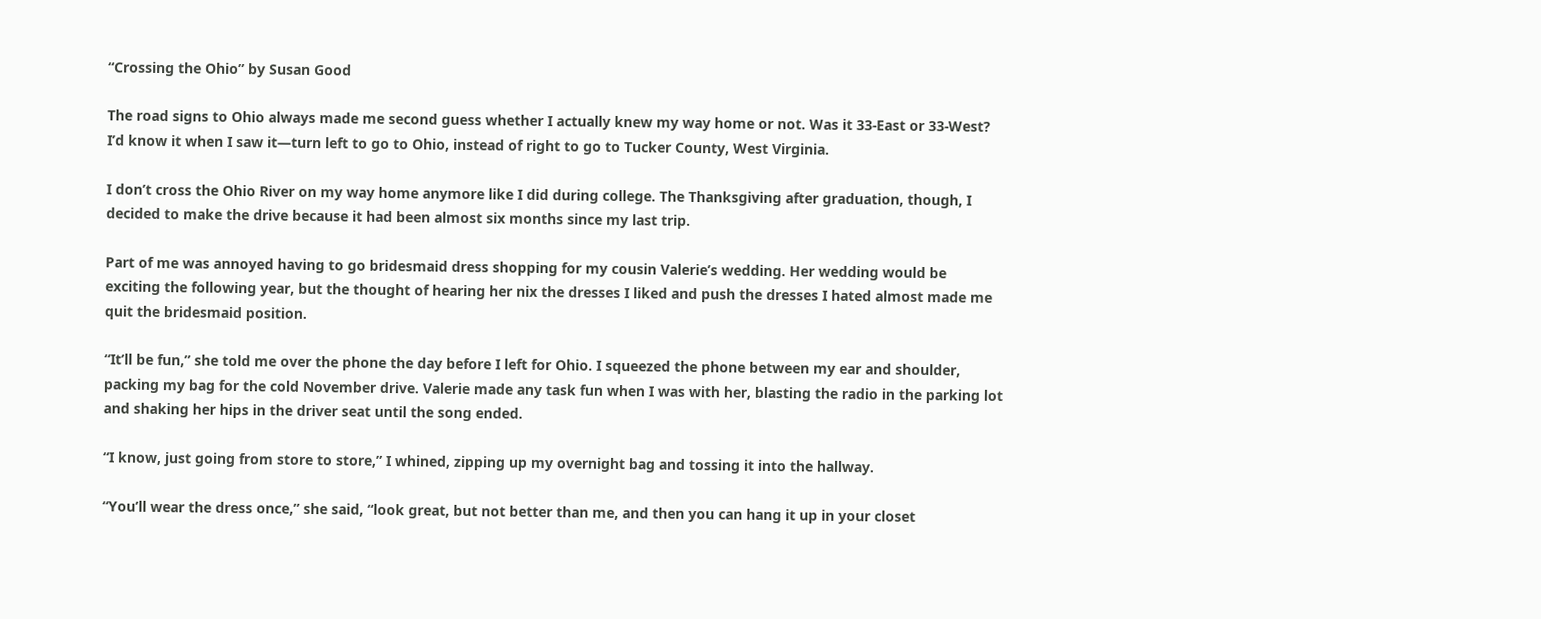“Crossing the Ohio” by Susan Good

The road signs to Ohio always made me second guess whether I actually knew my way home or not. Was it 33-East or 33-West? I’d know it when I saw it—turn left to go to Ohio, instead of right to go to Tucker County, West Virginia.

I don’t cross the Ohio River on my way home anymore like I did during college. The Thanksgiving after graduation, though, I decided to make the drive because it had been almost six months since my last trip.

Part of me was annoyed having to go bridesmaid dress shopping for my cousin Valerie’s wedding. Her wedding would be exciting the following year, but the thought of hearing her nix the dresses I liked and push the dresses I hated almost made me quit the bridesmaid position.

“It’ll be fun,” she told me over the phone the day before I left for Ohio. I squeezed the phone between my ear and shoulder, packing my bag for the cold November drive. Valerie made any task fun when I was with her, blasting the radio in the parking lot and shaking her hips in the driver seat until the song ended.

“I know, just going from store to store,” I whined, zipping up my overnight bag and tossing it into the hallway.

“You’ll wear the dress once,” she said, “look great, but not better than me, and then you can hang it up in your closet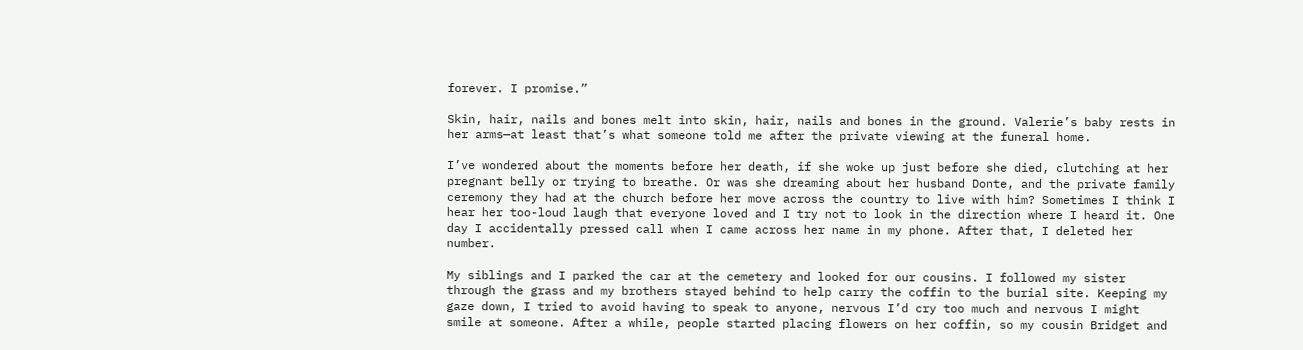forever. I promise.”

Skin, hair, nails and bones melt into skin, hair, nails and bones in the ground. Valerie’s baby rests in her arms—at least that’s what someone told me after the private viewing at the funeral home.

I’ve wondered about the moments before her death, if she woke up just before she died, clutching at her pregnant belly or trying to breathe. Or was she dreaming about her husband Donte, and the private family ceremony they had at the church before her move across the country to live with him? Sometimes I think I hear her too-loud laugh that everyone loved and I try not to look in the direction where I heard it. One day I accidentally pressed call when I came across her name in my phone. After that, I deleted her number.

My siblings and I parked the car at the cemetery and looked for our cousins. I followed my sister through the grass and my brothers stayed behind to help carry the coffin to the burial site. Keeping my gaze down, I tried to avoid having to speak to anyone, nervous I’d cry too much and nervous I might smile at someone. After a while, people started placing flowers on her coffin, so my cousin Bridget and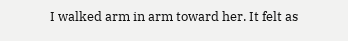I walked arm in arm toward her. It felt as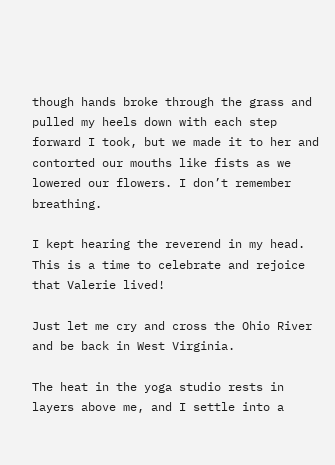though hands broke through the grass and pulled my heels down with each step forward I took, but we made it to her and contorted our mouths like fists as we lowered our flowers. I don’t remember breathing.

I kept hearing the reverend in my head. This is a time to celebrate and rejoice that Valerie lived!

Just let me cry and cross the Ohio River and be back in West Virginia.

The heat in the yoga studio rests in layers above me, and I settle into a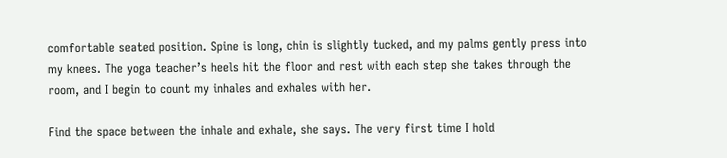comfortable seated position. Spine is long, chin is slightly tucked, and my palms gently press into my knees. The yoga teacher’s heels hit the floor and rest with each step she takes through the room, and I begin to count my inhales and exhales with her.

Find the space between the inhale and exhale, she says. The very first time I hold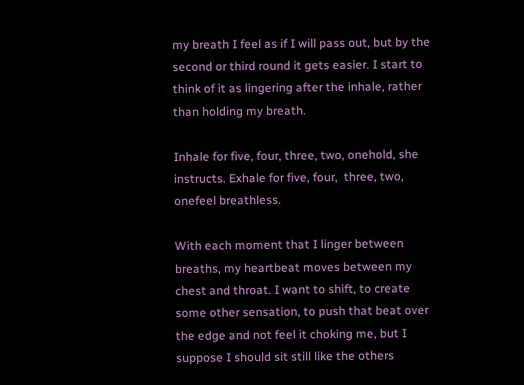my breath I feel as if I will pass out, but by the second or third round it gets easier. I start to think of it as lingering after the inhale, rather than holding my breath.

Inhale for five, four, three, two, onehold, she instructs. Exhale for five, four,  three, two, onefeel breathless.

With each moment that I linger between breaths, my heartbeat moves between my chest and throat. I want to shift, to create some other sensation, to push that beat over the edge and not feel it choking me, but I suppose I should sit still like the others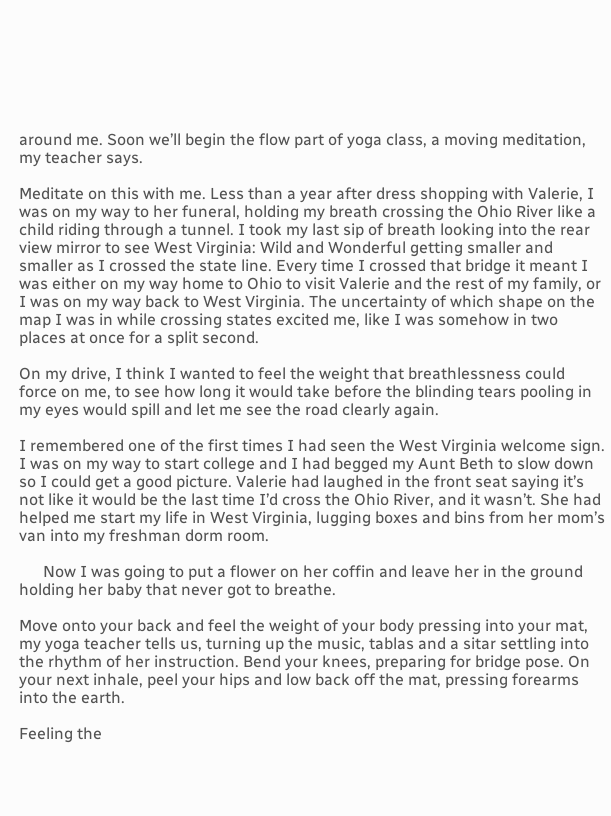around me. Soon we’ll begin the flow part of yoga class, a moving meditation, my teacher says.

Meditate on this with me. Less than a year after dress shopping with Valerie, I was on my way to her funeral, holding my breath crossing the Ohio River like a child riding through a tunnel. I took my last sip of breath looking into the rear view mirror to see West Virginia: Wild and Wonderful getting smaller and smaller as I crossed the state line. Every time I crossed that bridge it meant I was either on my way home to Ohio to visit Valerie and the rest of my family, or I was on my way back to West Virginia. The uncertainty of which shape on the map I was in while crossing states excited me, like I was somehow in two places at once for a split second.

On my drive, I think I wanted to feel the weight that breathlessness could force on me, to see how long it would take before the blinding tears pooling in my eyes would spill and let me see the road clearly again.

I remembered one of the first times I had seen the West Virginia welcome sign. I was on my way to start college and I had begged my Aunt Beth to slow down so I could get a good picture. Valerie had laughed in the front seat saying it’s not like it would be the last time I’d cross the Ohio River, and it wasn’t. She had helped me start my life in West Virginia, lugging boxes and bins from her mom’s van into my freshman dorm room.

      Now I was going to put a flower on her coffin and leave her in the ground holding her baby that never got to breathe.

Move onto your back and feel the weight of your body pressing into your mat, my yoga teacher tells us, turning up the music, tablas and a sitar settling into the rhythm of her instruction. Bend your knees, preparing for bridge pose. On your next inhale, peel your hips and low back off the mat, pressing forearms into the earth.

Feeling the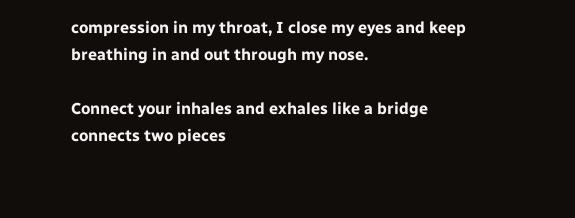compression in my throat, I close my eyes and keep breathing in and out through my nose.

Connect your inhales and exhales like a bridge connects two pieces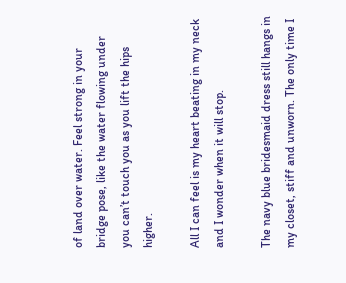of land over water. Feel strong in your bridge pose, like the water flowing under you can’t touch you as you lift the hips higher.

All I can feel is my heart beating in my neck and I wonder when it will stop.

The navy blue bridesmaid dress still hangs in my closet, stiff and unworn. The only time I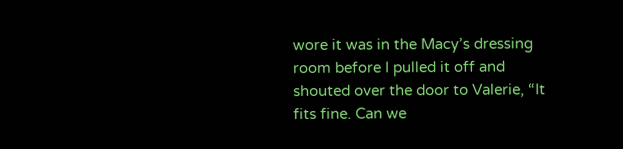wore it was in the Macy’s dressing room before I pulled it off and shouted over the door to Valerie, “It fits fine. Can we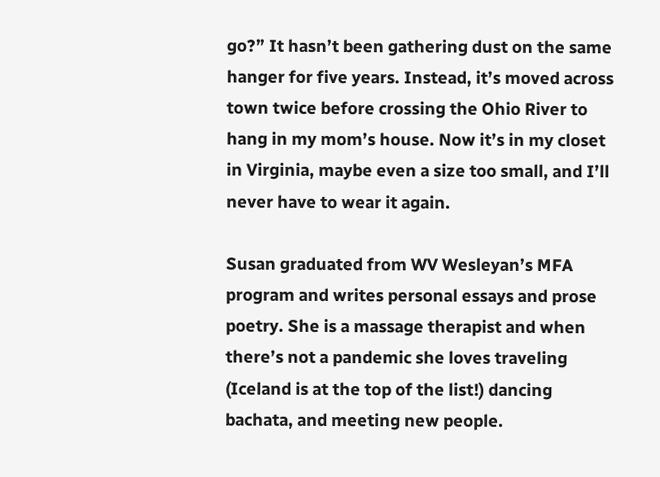go?” It hasn’t been gathering dust on the same hanger for five years. Instead, it’s moved across town twice before crossing the Ohio River to hang in my mom’s house. Now it’s in my closet in Virginia, maybe even a size too small, and I’ll never have to wear it again.

Susan graduated from WV Wesleyan’s MFA program and writes personal essays and prose poetry. She is a massage therapist and when there’s not a pandemic she loves traveling (Iceland is at the top of the list!) dancing bachata, and meeting new people.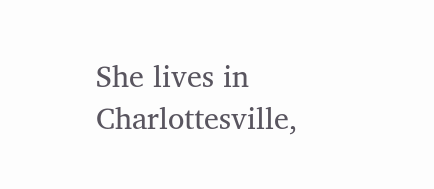She lives in Charlottesville,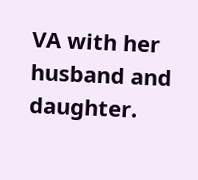VA with her husband and daughter.